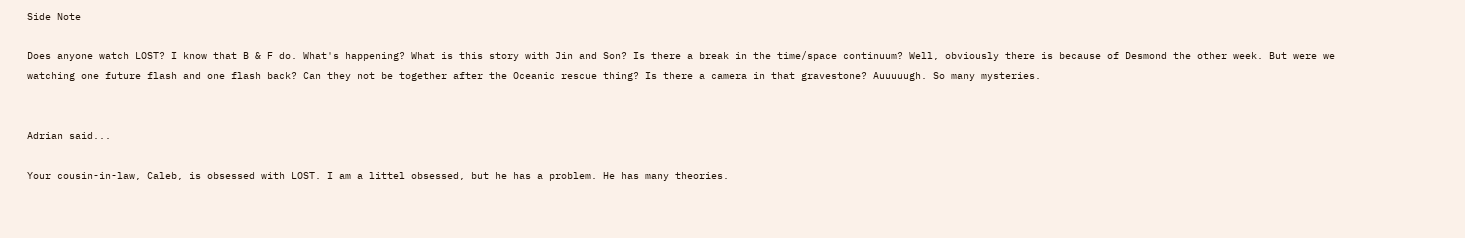Side Note

Does anyone watch LOST? I know that B & F do. What's happening? What is this story with Jin and Son? Is there a break in the time/space continuum? Well, obviously there is because of Desmond the other week. But were we watching one future flash and one flash back? Can they not be together after the Oceanic rescue thing? Is there a camera in that gravestone? Auuuuugh. So many mysteries.


Adrian said...

Your cousin-in-law, Caleb, is obsessed with LOST. I am a littel obsessed, but he has a problem. He has many theories.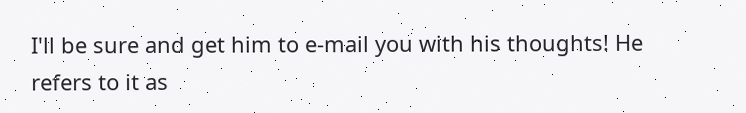I'll be sure and get him to e-mail you with his thoughts! He refers to it as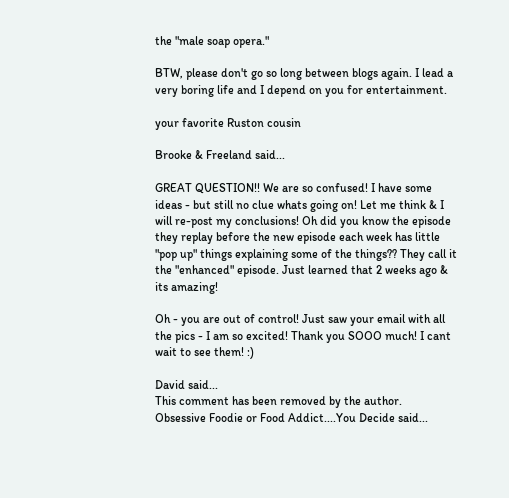the "male soap opera."

BTW, please don't go so long between blogs again. I lead a very boring life and I depend on you for entertainment.

your favorite Ruston cousin

Brooke & Freeland said...

GREAT QUESTION!! We are so confused! I have some ideas - but still no clue whats going on! Let me think & I will re-post my conclusions! Oh did you know the episode they replay before the new episode each week has little "pop up" things explaining some of the things?? They call it the "enhanced" episode. Just learned that 2 weeks ago & its amazing!

Oh - you are out of control! Just saw your email with all the pics - I am so excited! Thank you SOOO much! I cant wait to see them! :)

David said...
This comment has been removed by the author.
Obsessive Foodie or Food Addict....You Decide said...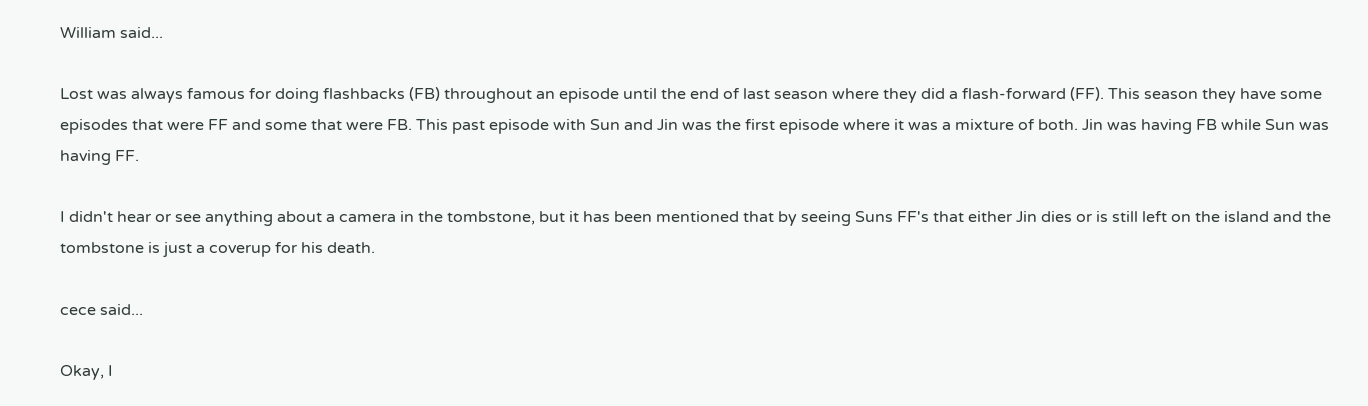William said...

Lost was always famous for doing flashbacks (FB) throughout an episode until the end of last season where they did a flash-forward (FF). This season they have some episodes that were FF and some that were FB. This past episode with Sun and Jin was the first episode where it was a mixture of both. Jin was having FB while Sun was having FF.

I didn't hear or see anything about a camera in the tombstone, but it has been mentioned that by seeing Suns FF's that either Jin dies or is still left on the island and the tombstone is just a coverup for his death.

cece said...

Okay, I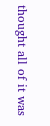thought all of it was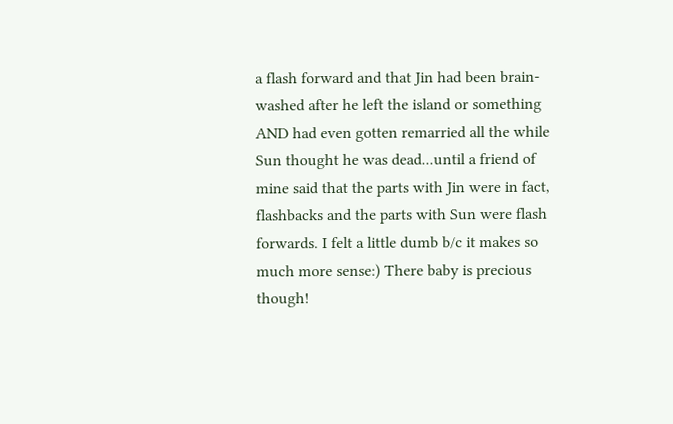a flash forward and that Jin had been brain-washed after he left the island or something AND had even gotten remarried all the while Sun thought he was dead...until a friend of mine said that the parts with Jin were in fact, flashbacks and the parts with Sun were flash forwards. I felt a little dumb b/c it makes so much more sense:) There baby is precious though!